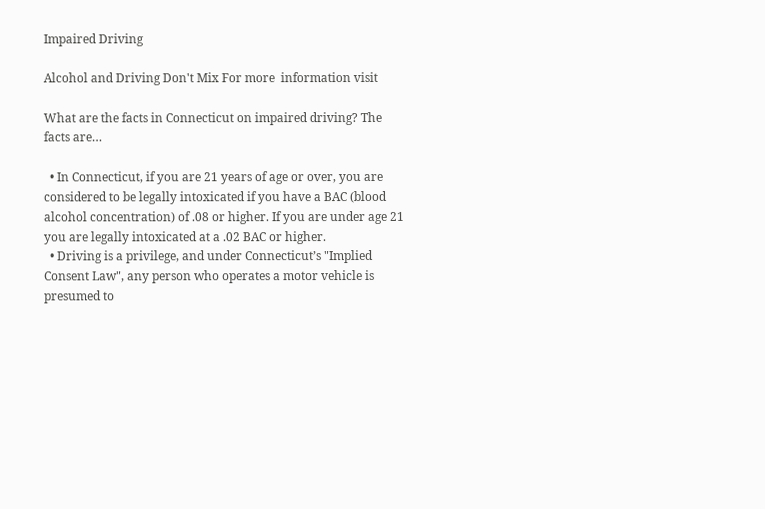Impaired Driving

Alcohol and Driving Don't Mix For more  information visit

What are the facts in Connecticut on impaired driving? The facts are…

  • In Connecticut, if you are 21 years of age or over, you are considered to be legally intoxicated if you have a BAC (blood alcohol concentration) of .08 or higher. If you are under age 21 you are legally intoxicated at a .02 BAC or higher.
  • Driving is a privilege, and under Connecticut’s "Implied Consent Law", any person who operates a motor vehicle is presumed to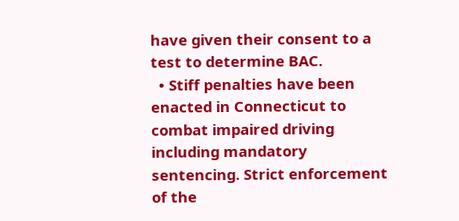have given their consent to a test to determine BAC.
  • Stiff penalties have been enacted in Connecticut to combat impaired driving including mandatory sentencing. Strict enforcement of the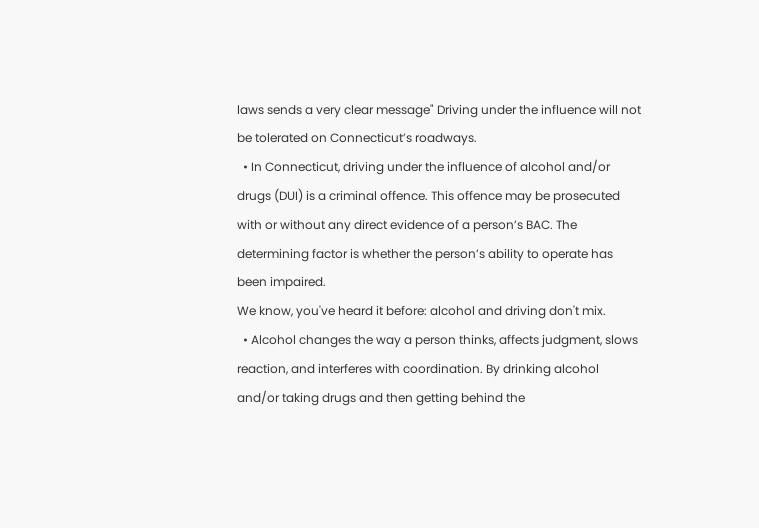laws sends a very clear message" Driving under the influence will not be tolerated on Connecticut’s roadways.
  • In Connecticut, driving under the influence of alcohol and/or drugs (DUI) is a criminal offence. This offence may be prosecuted with or without any direct evidence of a person’s BAC. The determining factor is whether the person’s ability to operate has been impaired.
We know, you've heard it before: alcohol and driving don't mix.
  • Alcohol changes the way a person thinks, affects judgment, slows reaction, and interferes with coordination. By drinking alcohol and/or taking drugs and then getting behind the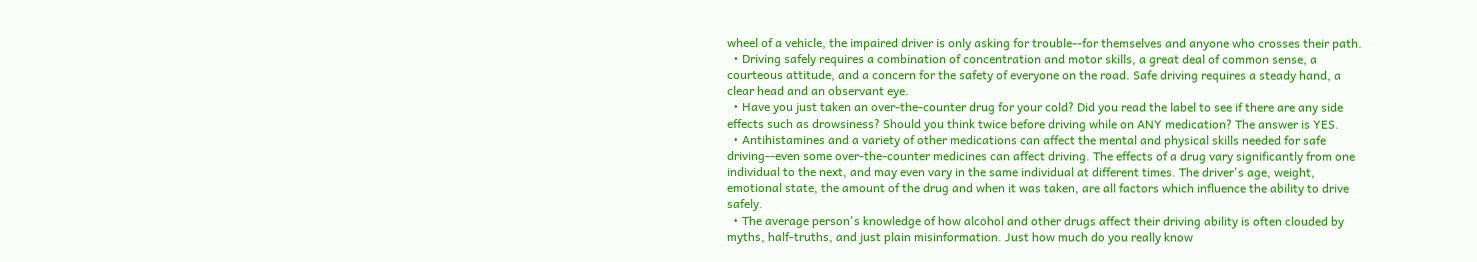wheel of a vehicle, the impaired driver is only asking for trouble--for themselves and anyone who crosses their path.
  • Driving safely requires a combination of concentration and motor skills, a great deal of common sense, a courteous attitude, and a concern for the safety of everyone on the road. Safe driving requires a steady hand, a clear head and an observant eye.
  • Have you just taken an over-the-counter drug for your cold? Did you read the label to see if there are any side effects such as drowsiness? Should you think twice before driving while on ANY medication? The answer is YES.
  • Antihistamines and a variety of other medications can affect the mental and physical skills needed for safe driving--even some over-the-counter medicines can affect driving. The effects of a drug vary significantly from one individual to the next, and may even vary in the same individual at different times. The driver's age, weight, emotional state, the amount of the drug and when it was taken, are all factors which influence the ability to drive safely.
  • The average person's knowledge of how alcohol and other drugs affect their driving ability is often clouded by myths, half-truths, and just plain misinformation. Just how much do you really know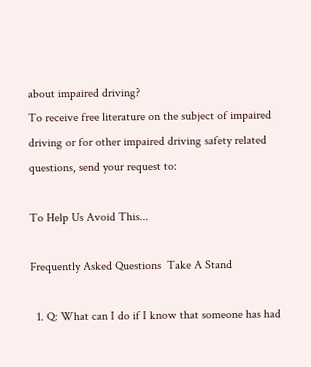about impaired driving?
To receive free literature on the subject of impaired driving or for other impaired driving safety related questions, send your request to:

To Help Us Avoid This...

Frequently Asked Questions  Take A Stand

  1. Q: What can I do if I know that someone has had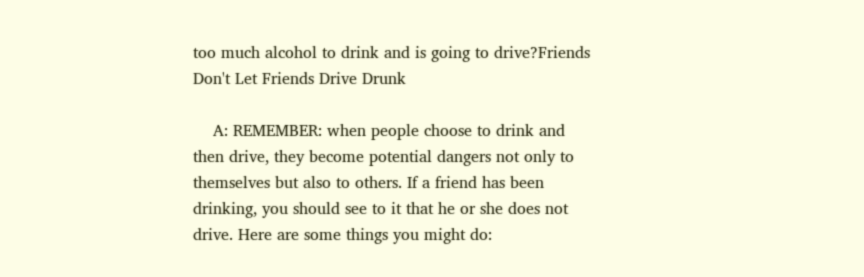too much alcohol to drink and is going to drive?Friends Don't Let Friends Drive Drunk

    A: REMEMBER: when people choose to drink and then drive, they become potential dangers not only to themselves but also to others. If a friend has been drinking, you should see to it that he or she does not drive. Here are some things you might do: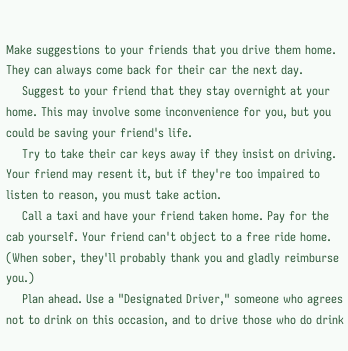Make suggestions to your friends that you drive them home. They can always come back for their car the next day.
    Suggest to your friend that they stay overnight at your home. This may involve some inconvenience for you, but you could be saving your friend's life.
    Try to take their car keys away if they insist on driving. Your friend may resent it, but if they're too impaired to listen to reason, you must take action.
    Call a taxi and have your friend taken home. Pay for the cab yourself. Your friend can't object to a free ride home. (When sober, they'll probably thank you and gladly reimburse you.)
    Plan ahead. Use a "Designated Driver," someone who agrees not to drink on this occasion, and to drive those who do drink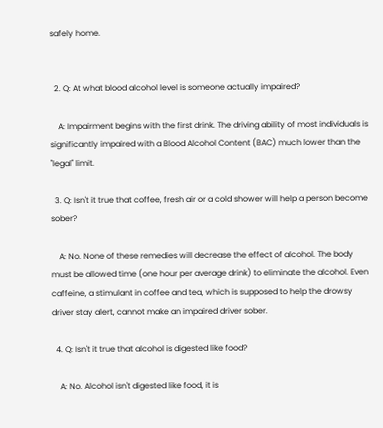safely home.


  2. Q: At what blood alcohol level is someone actually impaired?

    A: Impairment begins with the first drink. The driving ability of most individuals is significantly impaired with a Blood Alcohol Content (BAC) much lower than the "legal" limit.

  3. Q: Isn't it true that coffee, fresh air or a cold shower will help a person become sober?

    A: No. None of these remedies will decrease the effect of alcohol. The body must be allowed time (one hour per average drink) to eliminate the alcohol. Even caffeine, a stimulant in coffee and tea, which is supposed to help the drowsy driver stay alert, cannot make an impaired driver sober.

  4. Q: Isn't it true that alcohol is digested like food?

    A: No. Alcohol isn't digested like food, it is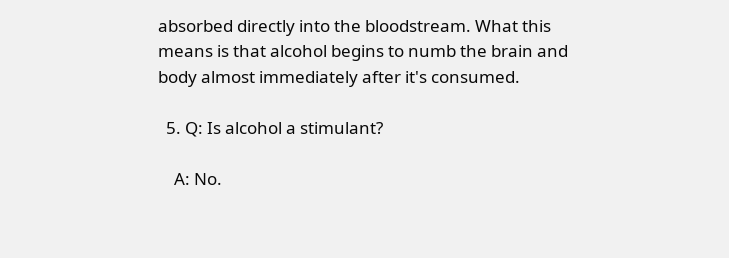absorbed directly into the bloodstream. What this means is that alcohol begins to numb the brain and body almost immediately after it's consumed.

  5. Q: Is alcohol a stimulant?

    A: No.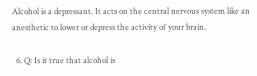Alcohol is a depressant. It acts on the central nervous system like an anesthetic to lower or depress the activity of your brain.

  6. Q: Is it true that alcohol is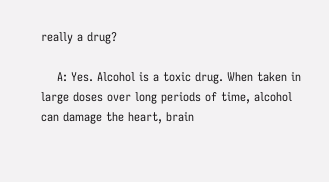really a drug?

    A: Yes. Alcohol is a toxic drug. When taken in large doses over long periods of time, alcohol can damage the heart, brain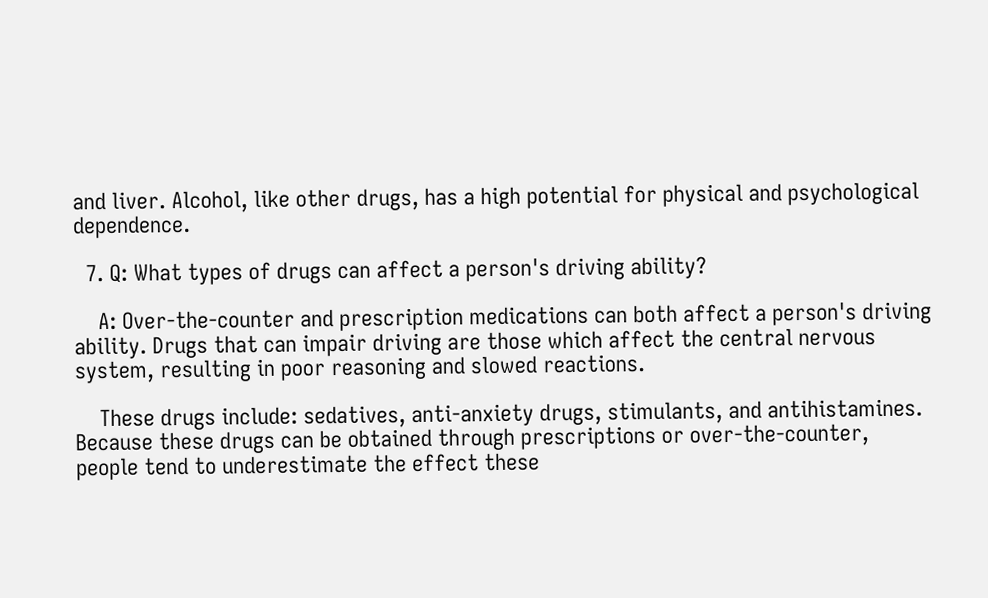and liver. Alcohol, like other drugs, has a high potential for physical and psychological dependence.

  7. Q: What types of drugs can affect a person's driving ability?

    A: Over-the-counter and prescription medications can both affect a person's driving ability. Drugs that can impair driving are those which affect the central nervous system, resulting in poor reasoning and slowed reactions.

    These drugs include: sedatives, anti-anxiety drugs, stimulants, and antihistamines. Because these drugs can be obtained through prescriptions or over-the-counter, people tend to underestimate the effect these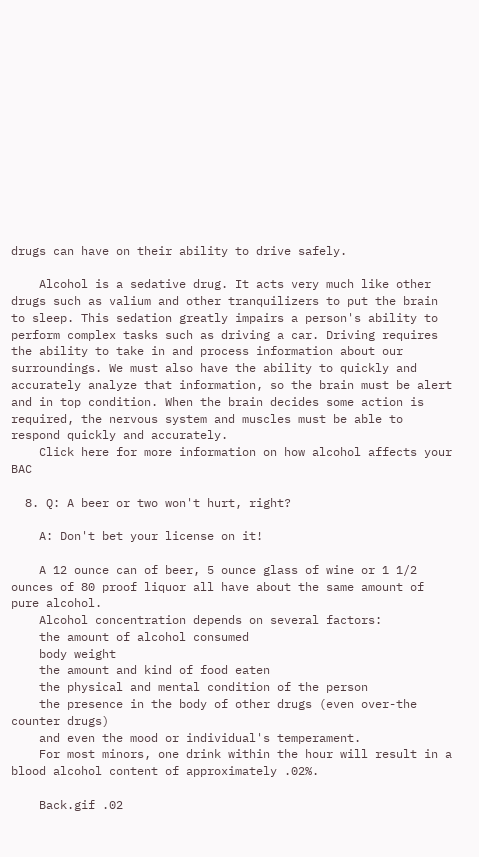drugs can have on their ability to drive safely.

    Alcohol is a sedative drug. It acts very much like other drugs such as valium and other tranquilizers to put the brain to sleep. This sedation greatly impairs a person's ability to perform complex tasks such as driving a car. Driving requires the ability to take in and process information about our surroundings. We must also have the ability to quickly and accurately analyze that information, so the brain must be alert and in top condition. When the brain decides some action is required, the nervous system and muscles must be able to respond quickly and accurately.
    Click here for more information on how alcohol affects your BAC

  8. Q: A beer or two won't hurt, right?

    A: Don't bet your license on it!

    A 12 ounce can of beer, 5 ounce glass of wine or 1 1/2 ounces of 80 proof liquor all have about the same amount of pure alcohol.
    Alcohol concentration depends on several factors:
    the amount of alcohol consumed
    body weight
    the amount and kind of food eaten
    the physical and mental condition of the person
    the presence in the body of other drugs (even over-the counter drugs)
    and even the mood or individual's temperament.
    For most minors, one drink within the hour will result in a blood alcohol content of approximately .02%.

    Back.gif .02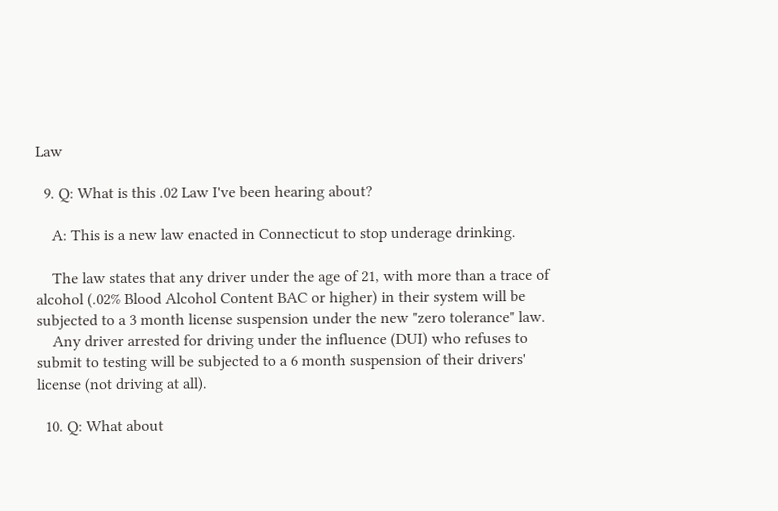Law

  9. Q: What is this .02 Law I've been hearing about?

    A: This is a new law enacted in Connecticut to stop underage drinking.

    The law states that any driver under the age of 21, with more than a trace of alcohol (.02% Blood Alcohol Content BAC or higher) in their system will be subjected to a 3 month license suspension under the new "zero tolerance" law.
    Any driver arrested for driving under the influence (DUI) who refuses to submit to testing will be subjected to a 6 month suspension of their drivers' license (not driving at all).

  10. Q: What about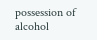possession of alcohol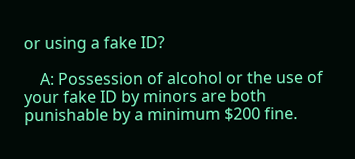or using a fake ID?

    A: Possession of alcohol or the use of your fake ID by minors are both punishable by a minimum $200 fine.